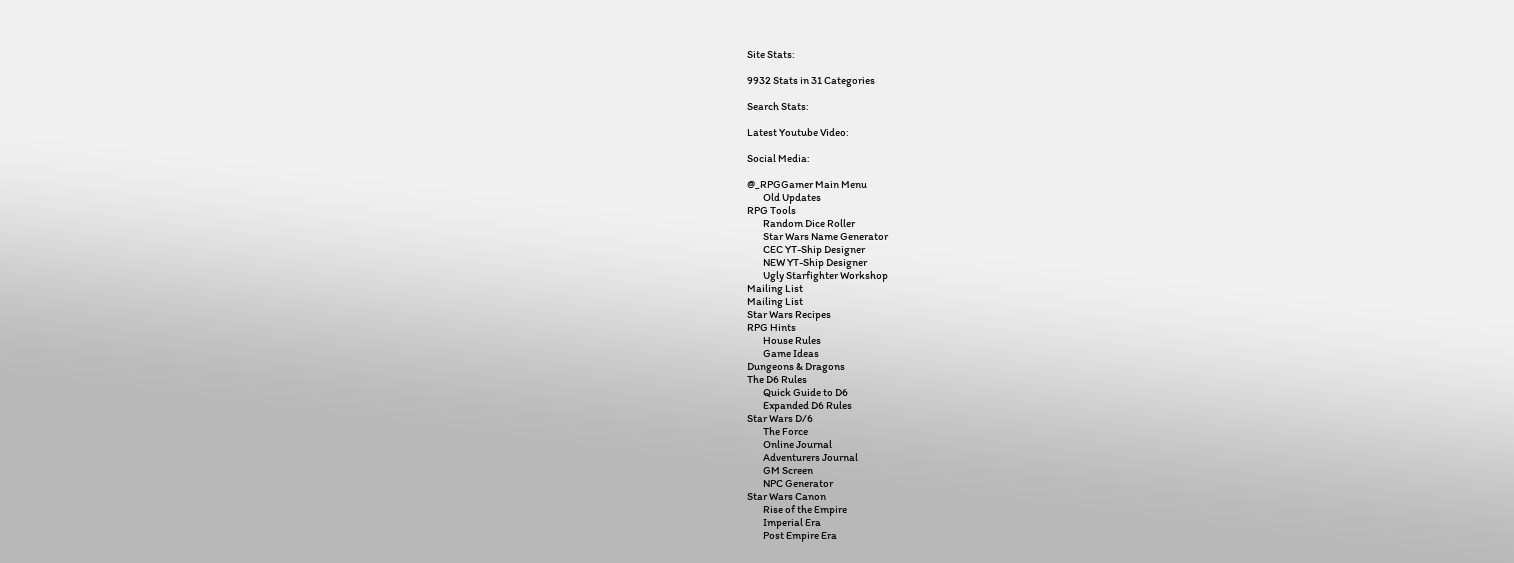Site Stats:

9932 Stats in 31 Categories

Search Stats:

Latest Youtube Video:

Social Media:

@_RPGGamer Main Menu
        Old Updates
RPG Tools
        Random Dice Roller
        Star Wars Name Generator
        CEC YT-Ship Designer
        NEW YT-Ship Designer
        Ugly Starfighter Workshop
Mailing List
Mailing List
Star Wars Recipes
RPG Hints
        House Rules
        Game Ideas
Dungeons & Dragons
The D6 Rules
        Quick Guide to D6
        Expanded D6 Rules
Star Wars D/6
        The Force
        Online Journal
        Adventurers Journal
        GM Screen
        NPC Generator
Star Wars Canon
        Rise of the Empire
        Imperial Era
        Post Empire Era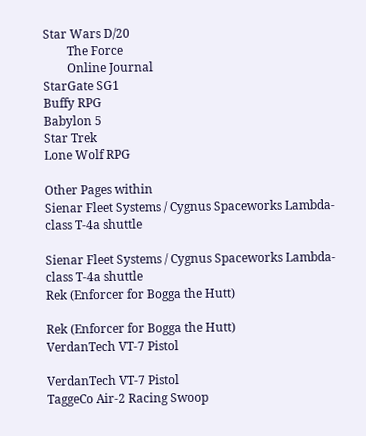Star Wars D/20
        The Force
        Online Journal
StarGate SG1
Buffy RPG
Babylon 5
Star Trek
Lone Wolf RPG

Other Pages within
Sienar Fleet Systems / Cygnus Spaceworks Lambda-class T-4a shuttle

Sienar Fleet Systems / Cygnus Spaceworks Lambda-class T-4a shuttle
Rek (Enforcer for Bogga the Hutt)

Rek (Enforcer for Bogga the Hutt)
VerdanTech VT-7 Pistol

VerdanTech VT-7 Pistol
TaggeCo Air-2 Racing Swoop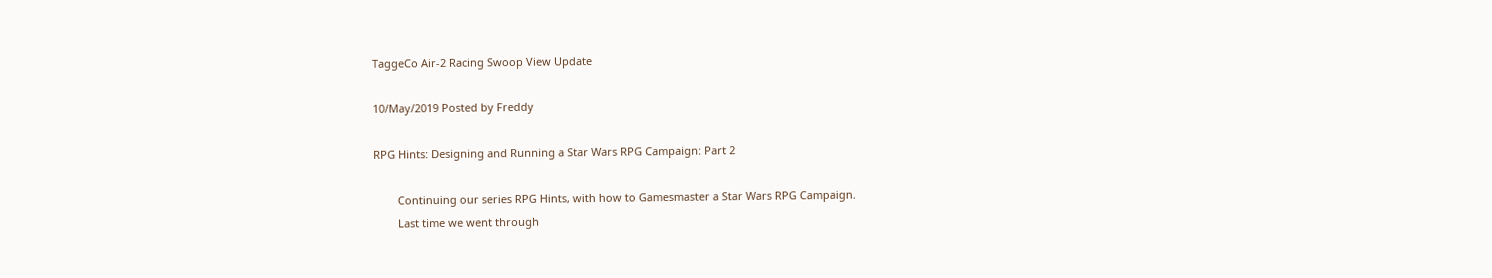TaggeCo Air-2 Racing Swoop View Update

10/May/2019 Posted by Freddy

RPG Hints: Designing and Running a Star Wars RPG Campaign: Part 2

        Continuing our series RPG Hints, with how to Gamesmaster a Star Wars RPG Campaign.
        Last time we went through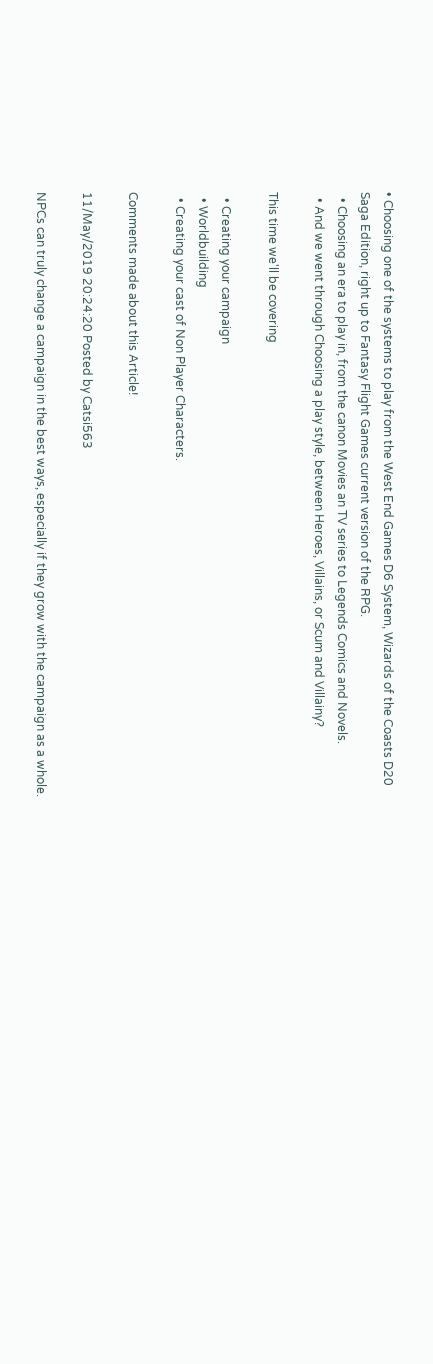• Choosing one of the systems to play from the West End Games D6 System, Wizards of the Coasts D20 Saga Edition, right up to Fantasy Flight Games current version of the RPG.
  • Choosing an era to play in, from the canon Movies an TV series to Legends Comics and Novels.
  • And we went through Choosing a play style, between Heroes, Villains, or Scum and Villainy?

This time we'll be covering

  • Creating your campaign
  • Worldbuilding
  • Creating your cast of Non Player Characters.

Comments made about this Article!

11/May/2019 20:24:20 Posted by Catsi563

NPCs can truly change a campaign in the best ways, especially if they grow with the campaign as a whole.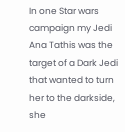In one Star wars campaign my Jedi Ana Tathis was the target of a Dark Jedi that wanted to turn her to the darkside, she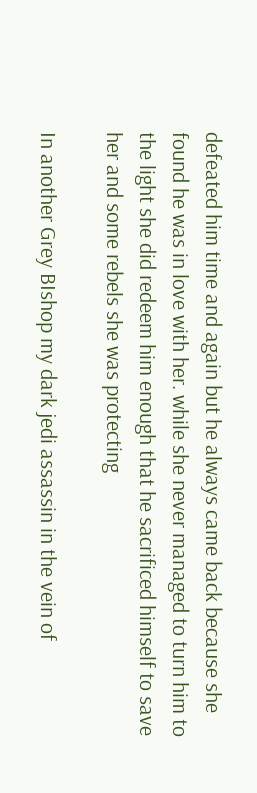defeated him time and again but he always came back because she found he was in love with her. while she never managed to turn him to the light she did redeem him enough that he sacrificed himself to save her and some rebels she was protecting

In another Grey BIshop my dark jedi assassin in the vein of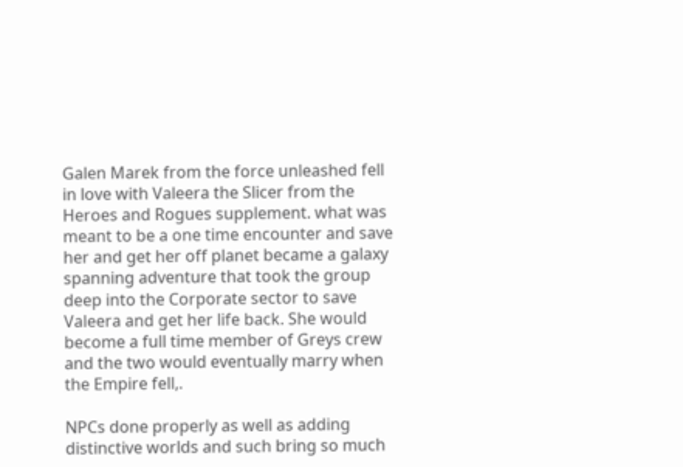Galen Marek from the force unleashed fell in love with Valeera the Slicer from the Heroes and Rogues supplement. what was meant to be a one time encounter and save her and get her off planet became a galaxy spanning adventure that took the group deep into the Corporate sector to save Valeera and get her life back. She would become a full time member of Greys crew and the two would eventually marry when the Empire fell,.

NPCs done properly as well as adding distinctive worlds and such bring so much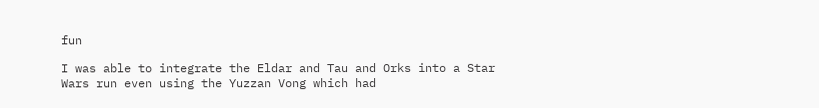fun

I was able to integrate the Eldar and Tau and Orks into a Star Wars run even using the Yuzzan Vong which had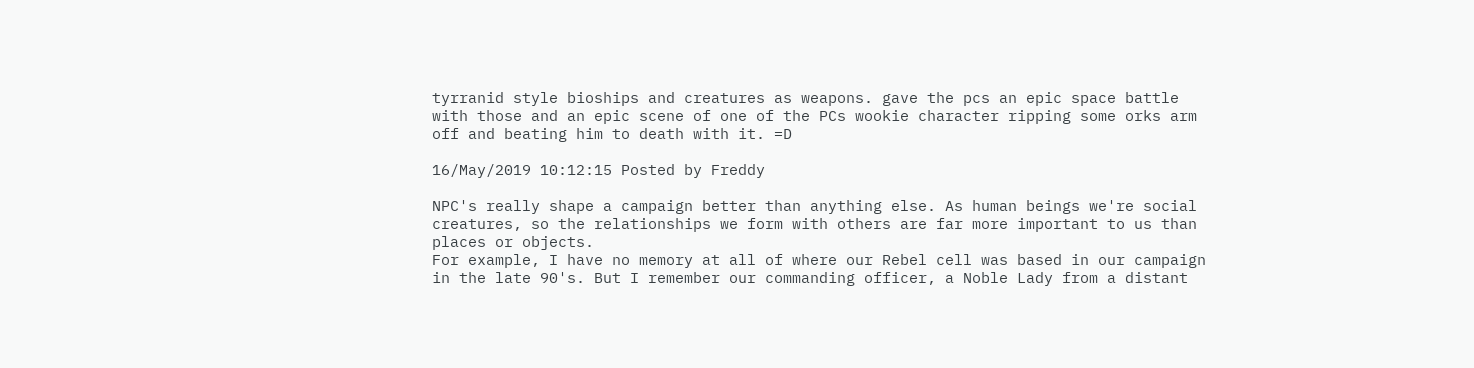tyrranid style bioships and creatures as weapons. gave the pcs an epic space battle with those and an epic scene of one of the PCs wookie character ripping some orks arm off and beating him to death with it. =D

16/May/2019 10:12:15 Posted by Freddy

NPC's really shape a campaign better than anything else. As human beings we're social creatures, so the relationships we form with others are far more important to us than places or objects.
For example, I have no memory at all of where our Rebel cell was based in our campaign in the late 90's. But I remember our commanding officer, a Noble Lady from a distant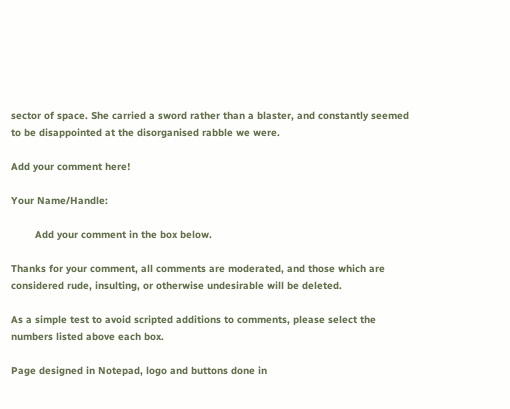sector of space. She carried a sword rather than a blaster, and constantly seemed to be disappointed at the disorganised rabble we were.

Add your comment here!

Your Name/Handle:

        Add your comment in the box below.

Thanks for your comment, all comments are moderated, and those which are considered rude, insulting, or otherwise undesirable will be deleted.

As a simple test to avoid scripted additions to comments, please select the numbers listed above each box.

Page designed in Notepad, logo and buttons done in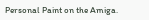Personal Paint on the Amiga.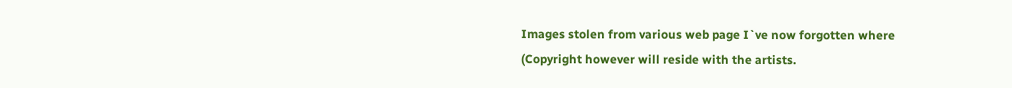Images stolen from various web page I`ve now forgotten where (Copyright however will reside with the artists.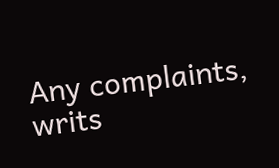Any complaints, writs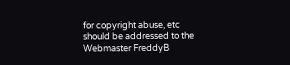for copyright abuse, etc should be addressed to the Webmaster FreddyB